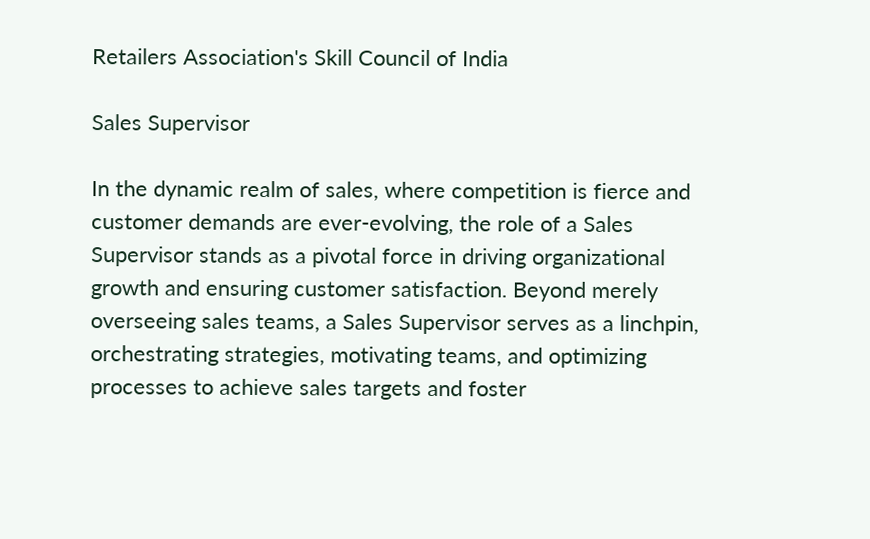Retailers Association's Skill Council of India

Sales Supervisor

In the dynamic realm of sales, where competition is fierce and customer demands are ever-evolving, the role of a Sales Supervisor stands as a pivotal force in driving organizational growth and ensuring customer satisfaction. Beyond merely overseeing sales teams, a Sales Supervisor serves as a linchpin, orchestrating strategies, motivating teams, and optimizing processes to achieve sales targets and foster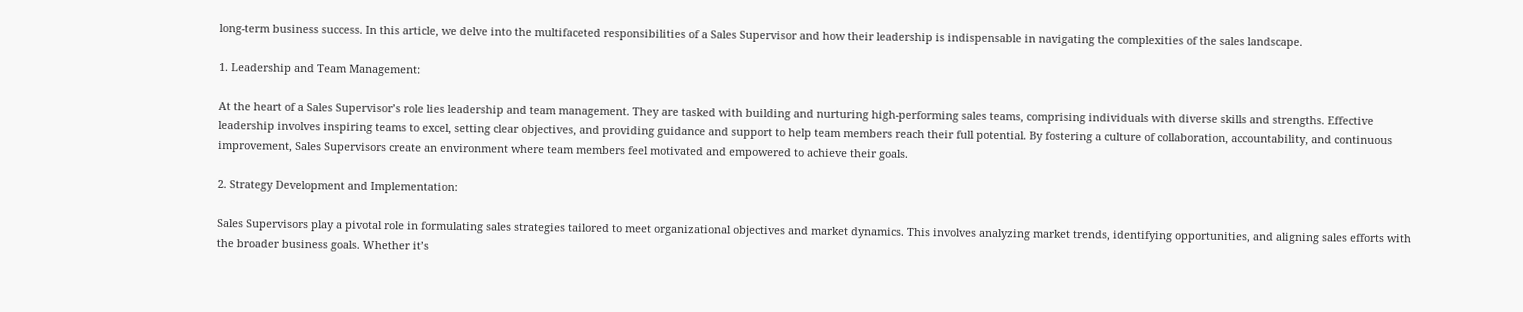long-term business success. In this article, we delve into the multifaceted responsibilities of a Sales Supervisor and how their leadership is indispensable in navigating the complexities of the sales landscape.

1. Leadership and Team Management:

At the heart of a Sales Supervisor’s role lies leadership and team management. They are tasked with building and nurturing high-performing sales teams, comprising individuals with diverse skills and strengths. Effective leadership involves inspiring teams to excel, setting clear objectives, and providing guidance and support to help team members reach their full potential. By fostering a culture of collaboration, accountability, and continuous improvement, Sales Supervisors create an environment where team members feel motivated and empowered to achieve their goals.

2. Strategy Development and Implementation:

Sales Supervisors play a pivotal role in formulating sales strategies tailored to meet organizational objectives and market dynamics. This involves analyzing market trends, identifying opportunities, and aligning sales efforts with the broader business goals. Whether it’s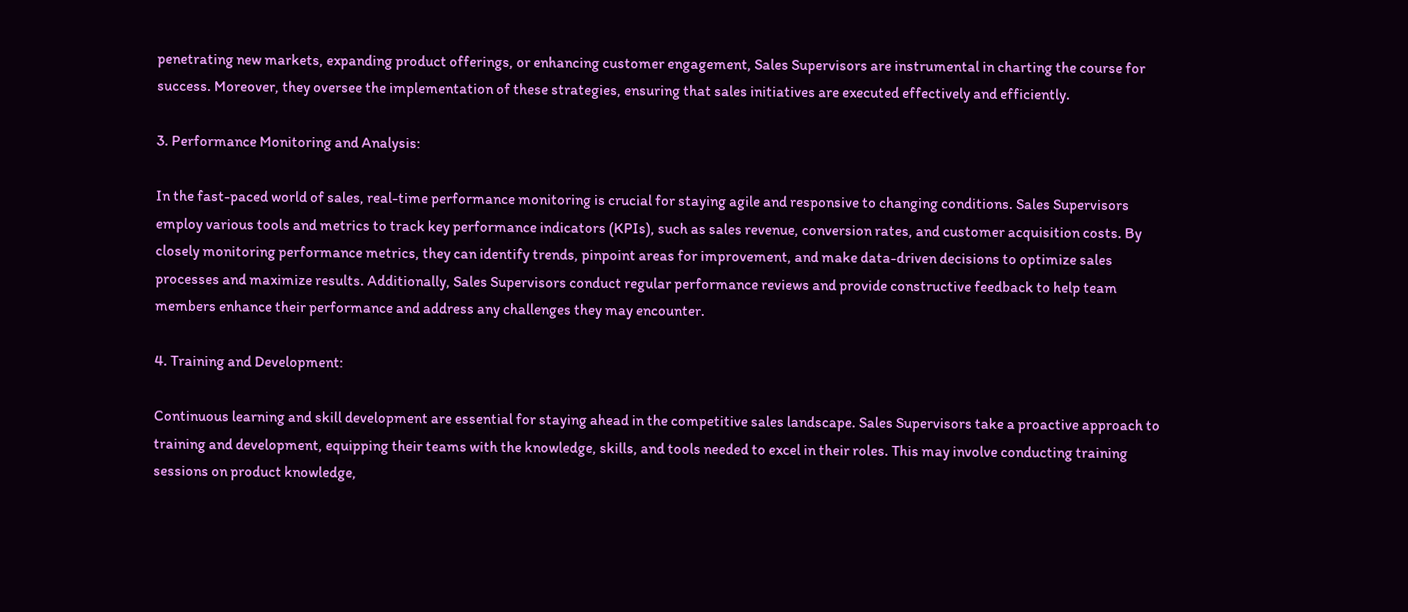penetrating new markets, expanding product offerings, or enhancing customer engagement, Sales Supervisors are instrumental in charting the course for success. Moreover, they oversee the implementation of these strategies, ensuring that sales initiatives are executed effectively and efficiently.

3. Performance Monitoring and Analysis:

In the fast-paced world of sales, real-time performance monitoring is crucial for staying agile and responsive to changing conditions. Sales Supervisors employ various tools and metrics to track key performance indicators (KPIs), such as sales revenue, conversion rates, and customer acquisition costs. By closely monitoring performance metrics, they can identify trends, pinpoint areas for improvement, and make data-driven decisions to optimize sales processes and maximize results. Additionally, Sales Supervisors conduct regular performance reviews and provide constructive feedback to help team members enhance their performance and address any challenges they may encounter.

4. Training and Development:

Continuous learning and skill development are essential for staying ahead in the competitive sales landscape. Sales Supervisors take a proactive approach to training and development, equipping their teams with the knowledge, skills, and tools needed to excel in their roles. This may involve conducting training sessions on product knowledge,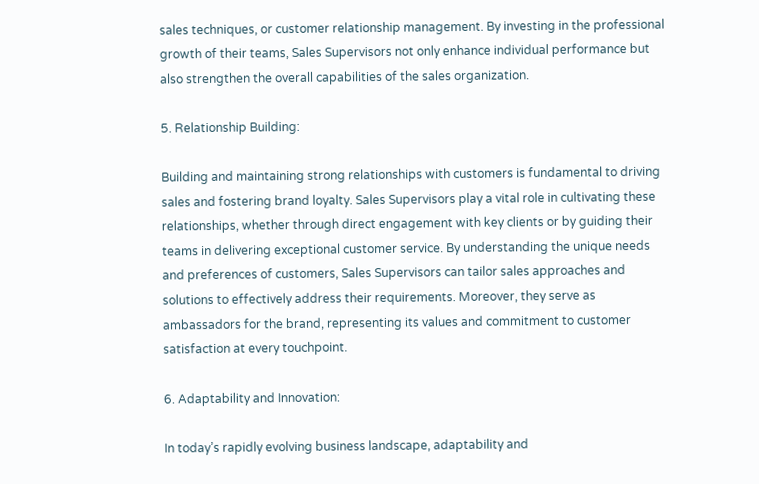sales techniques, or customer relationship management. By investing in the professional growth of their teams, Sales Supervisors not only enhance individual performance but also strengthen the overall capabilities of the sales organization.

5. Relationship Building:

Building and maintaining strong relationships with customers is fundamental to driving sales and fostering brand loyalty. Sales Supervisors play a vital role in cultivating these relationships, whether through direct engagement with key clients or by guiding their teams in delivering exceptional customer service. By understanding the unique needs and preferences of customers, Sales Supervisors can tailor sales approaches and solutions to effectively address their requirements. Moreover, they serve as ambassadors for the brand, representing its values and commitment to customer satisfaction at every touchpoint.

6. Adaptability and Innovation:

In today’s rapidly evolving business landscape, adaptability and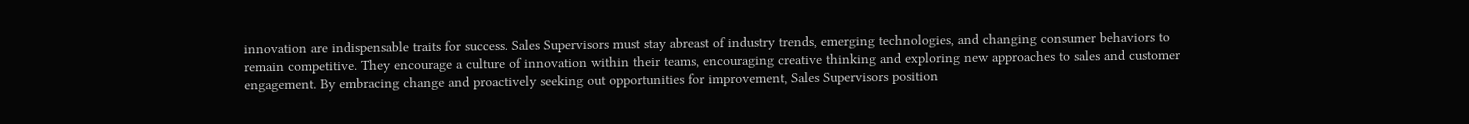innovation are indispensable traits for success. Sales Supervisors must stay abreast of industry trends, emerging technologies, and changing consumer behaviors to remain competitive. They encourage a culture of innovation within their teams, encouraging creative thinking and exploring new approaches to sales and customer engagement. By embracing change and proactively seeking out opportunities for improvement, Sales Supervisors position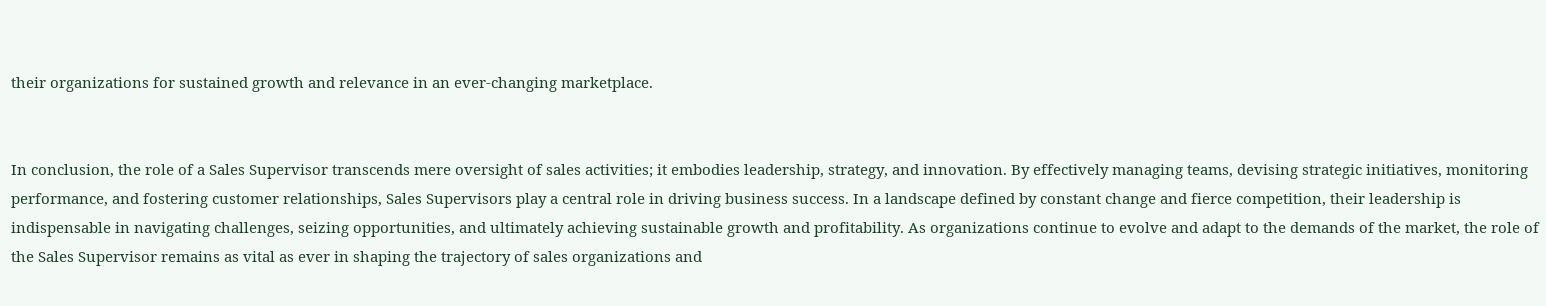their organizations for sustained growth and relevance in an ever-changing marketplace.


In conclusion, the role of a Sales Supervisor transcends mere oversight of sales activities; it embodies leadership, strategy, and innovation. By effectively managing teams, devising strategic initiatives, monitoring performance, and fostering customer relationships, Sales Supervisors play a central role in driving business success. In a landscape defined by constant change and fierce competition, their leadership is indispensable in navigating challenges, seizing opportunities, and ultimately achieving sustainable growth and profitability. As organizations continue to evolve and adapt to the demands of the market, the role of the Sales Supervisor remains as vital as ever in shaping the trajectory of sales organizations and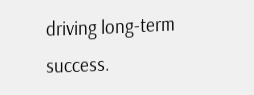driving long-term success.